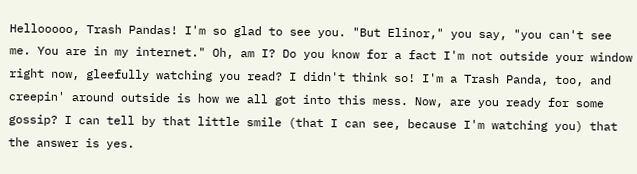Hellooooo, Trash Pandas! I'm so glad to see you. "But Elinor," you say, "you can't see me. You are in my internet." Oh, am I? Do you know for a fact I'm not outside your window right now, gleefully watching you read? I didn't think so! I'm a Trash Panda, too, and creepin' around outside is how we all got into this mess. Now, are you ready for some gossip? I can tell by that little smile (that I can see, because I'm watching you) that the answer is yes.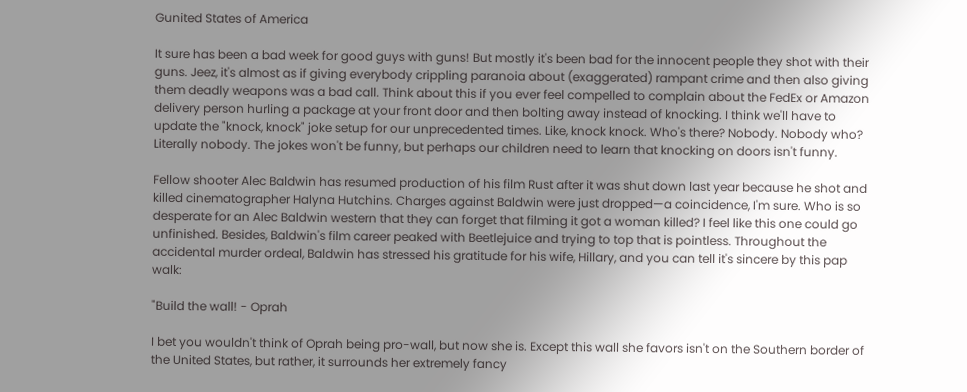Gunited States of America

It sure has been a bad week for good guys with guns! But mostly it's been bad for the innocent people they shot with their guns. Jeez, it's almost as if giving everybody crippling paranoia about (exaggerated) rampant crime and then also giving them deadly weapons was a bad call. Think about this if you ever feel compelled to complain about the FedEx or Amazon delivery person hurling a package at your front door and then bolting away instead of knocking. I think we'll have to update the "knock, knock" joke setup for our unprecedented times. Like, knock knock. Who's there? Nobody. Nobody who? Literally nobody. The jokes won't be funny, but perhaps our children need to learn that knocking on doors isn't funny.

Fellow shooter Alec Baldwin has resumed production of his film Rust after it was shut down last year because he shot and killed cinematographer Halyna Hutchins. Charges against Baldwin were just dropped—a coincidence, I'm sure. Who is so desperate for an Alec Baldwin western that they can forget that filming it got a woman killed? I feel like this one could go unfinished. Besides, Baldwin's film career peaked with Beetlejuice and trying to top that is pointless. Throughout the accidental murder ordeal, Baldwin has stressed his gratitude for his wife, Hillary, and you can tell it's sincere by this pap walk:

"Build the wall! - Oprah

I bet you wouldn't think of Oprah being pro-wall, but now she is. Except this wall she favors isn't on the Southern border of the United States, but rather, it surrounds her extremely fancy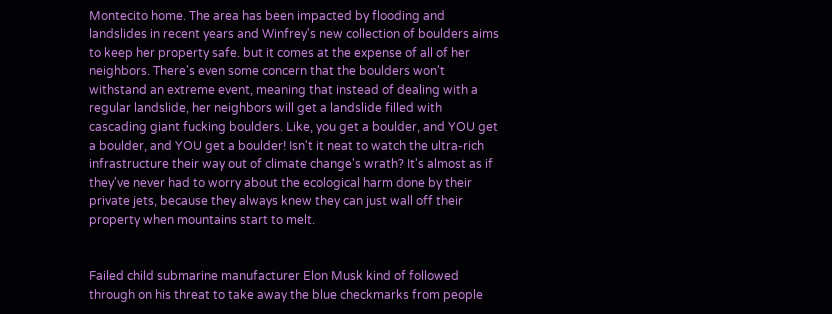Montecito home. The area has been impacted by flooding and landslides in recent years and Winfrey's new collection of boulders aims to keep her property safe. but it comes at the expense of all of her neighbors. There's even some concern that the boulders won't withstand an extreme event, meaning that instead of dealing with a regular landslide, her neighbors will get a landslide filled with cascading giant fucking boulders. Like, you get a boulder, and YOU get a boulder, and YOU get a boulder! Isn't it neat to watch the ultra-rich infrastructure their way out of climate change's wrath? It's almost as if they've never had to worry about the ecological harm done by their private jets, because they always knew they can just wall off their property when mountains start to melt.


Failed child submarine manufacturer Elon Musk kind of followed through on his threat to take away the blue checkmarks from people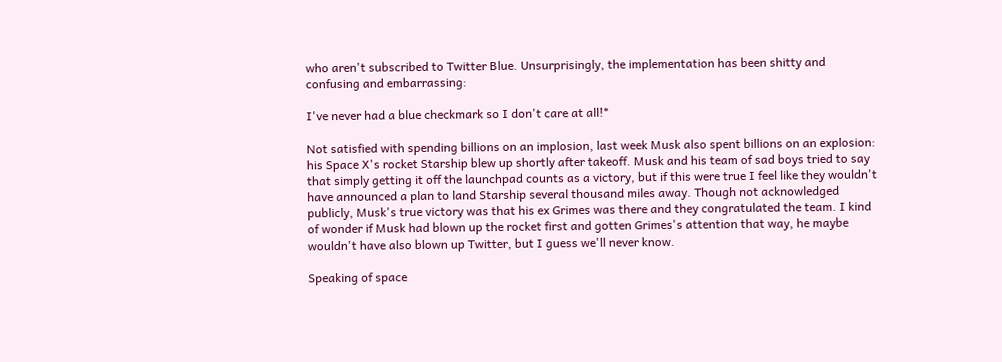who aren't subscribed to Twitter Blue. Unsurprisingly, the implementation has been shitty and confusing and embarrassing:

I've never had a blue checkmark so I don't care at all!*

Not satisfied with spending billions on an implosion, last week Musk also spent billions on an explosion: his Space X's rocket Starship blew up shortly after takeoff. Musk and his team of sad boys tried to say that simply getting it off the launchpad counts as a victory, but if this were true I feel like they wouldn't have announced a plan to land Starship several thousand miles away. Though not acknowledged publicly, Musk's true victory was that his ex Grimes was there and they congratulated the team. I kind of wonder if Musk had blown up the rocket first and gotten Grimes's attention that way, he maybe wouldn't have also blown up Twitter, but I guess we'll never know.

Speaking of space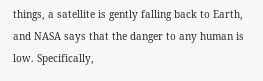things, a satellite is gently falling back to Earth, and NASA says that the danger to any human is low. Specifically,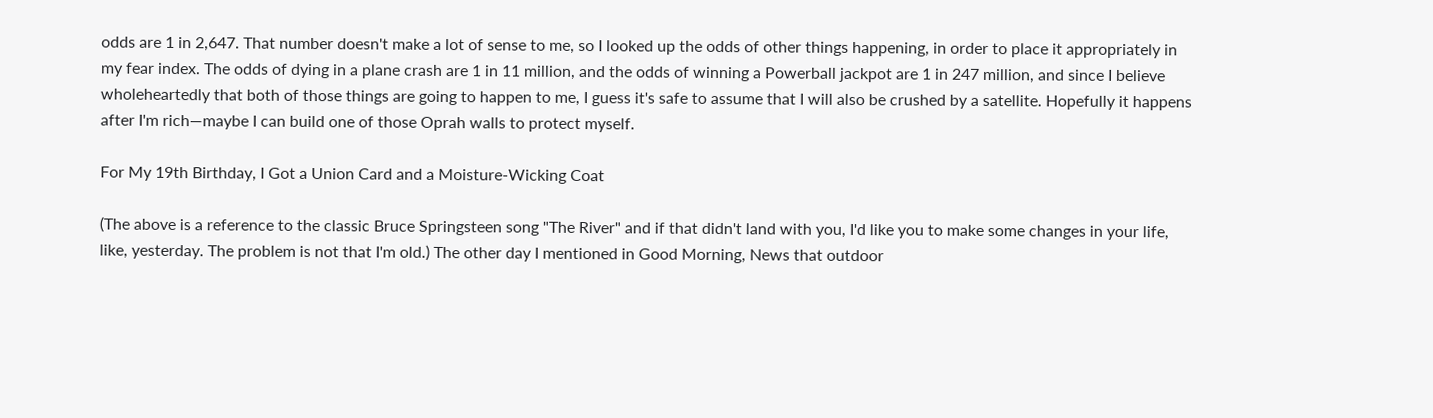odds are 1 in 2,647. That number doesn't make a lot of sense to me, so I looked up the odds of other things happening, in order to place it appropriately in my fear index. The odds of dying in a plane crash are 1 in 11 million, and the odds of winning a Powerball jackpot are 1 in 247 million, and since I believe wholeheartedly that both of those things are going to happen to me, I guess it's safe to assume that I will also be crushed by a satellite. Hopefully it happens after I'm rich—maybe I can build one of those Oprah walls to protect myself.

For My 19th Birthday, I Got a Union Card and a Moisture-Wicking Coat

(The above is a reference to the classic Bruce Springsteen song "The River" and if that didn't land with you, I'd like you to make some changes in your life, like, yesterday. The problem is not that I'm old.) The other day I mentioned in Good Morning, News that outdoor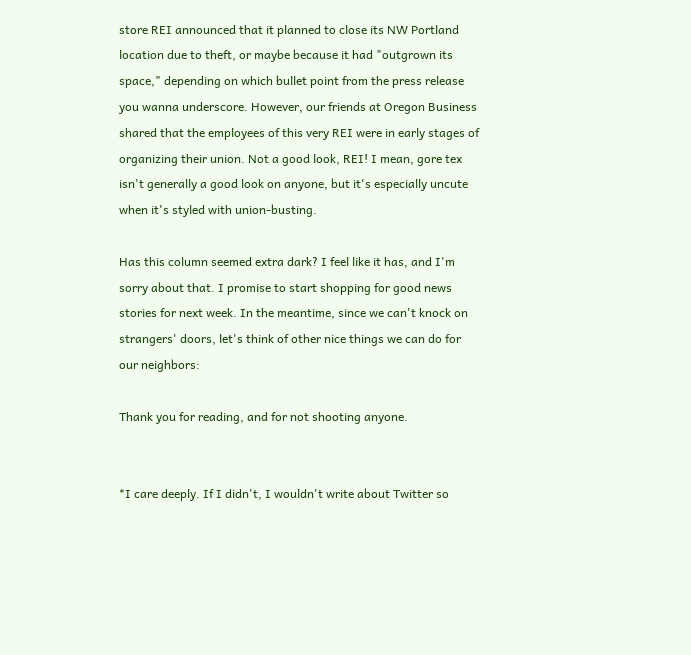store REI announced that it planned to close its NW Portland location due to theft, or maybe because it had "outgrown its space," depending on which bullet point from the press release you wanna underscore. However, our friends at Oregon Business shared that the employees of this very REI were in early stages of organizing their union. Not a good look, REI! I mean, gore tex isn't generally a good look on anyone, but it's especially uncute when it's styled with union-busting.

Has this column seemed extra dark? I feel like it has, and I'm sorry about that. I promise to start shopping for good news stories for next week. In the meantime, since we can't knock on strangers' doors, let's think of other nice things we can do for our neighbors:

Thank you for reading, and for not shooting anyone.


*I care deeply. If I didn't, I wouldn't write about Twitter so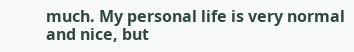much. My personal life is very normal and nice, but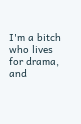I'm a bitch who lives for drama, and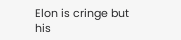Elon is cringe but his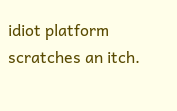idiot platform scratches an itch.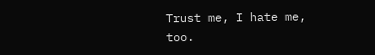Trust me, I hate me, too.